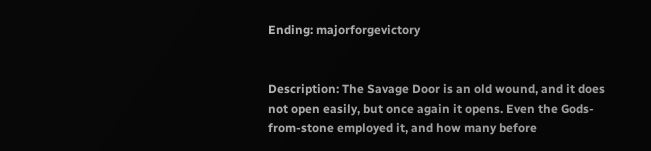Ending: majorforgevictory


Description: The Savage Door is an old wound, and it does not open easily, but once again it opens. Even the Gods-from-stone employed it, and how many before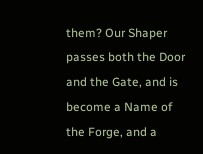them? Our Shaper passes both the Door and the Gate, and is become a Name of the Forge, and a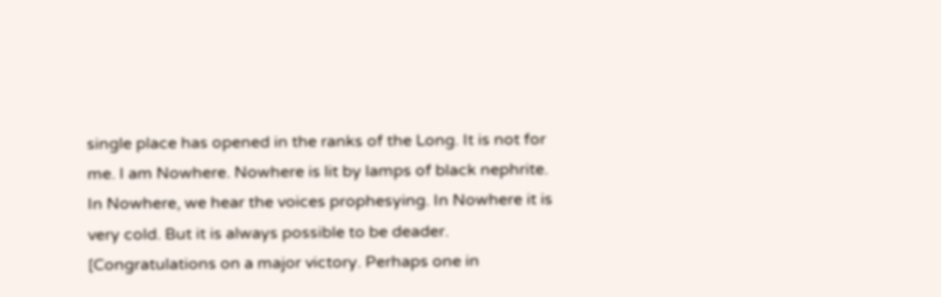single place has opened in the ranks of the Long. It is not for me. I am Nowhere. Nowhere is lit by lamps of black nephrite. In Nowhere, we hear the voices prophesying. In Nowhere it is very cold. But it is always possible to be deader. [Congratulations on a major victory. Perhaps one in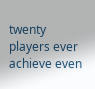twenty players ever achieve even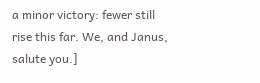a minor victory: fewer still rise this far. We, and Janus, salute you.]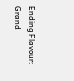Ending Flavour: Grand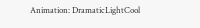Animation: DramaticLightCool